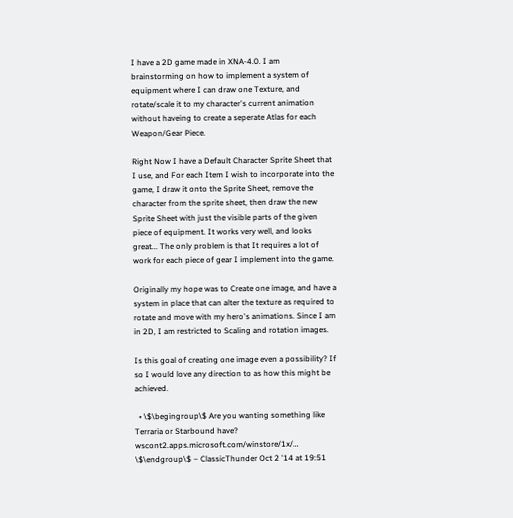I have a 2D game made in XNA-4.0. I am brainstorming on how to implement a system of equipment where I can draw one Texture, and rotate/scale it to my character's current animation without haveing to create a seperate Atlas for each Weapon/Gear Piece.

Right Now I have a Default Character Sprite Sheet that I use, and For each Item I wish to incorporate into the game, I draw it onto the Sprite Sheet, remove the character from the sprite sheet, then draw the new Sprite Sheet with just the visible parts of the given piece of equipment. It works very well, and looks great... The only problem is that It requires a lot of work for each piece of gear I implement into the game.

Originally my hope was to Create one image, and have a system in place that can alter the texture as required to rotate and move with my hero's animations. Since I am in 2D, I am restricted to Scaling and rotation images.

Is this goal of creating one image even a possibility? If so I would love any direction to as how this might be achieved.

  • \$\begingroup\$ Are you wanting something like Terraria or Starbound have? wscont2.apps.microsoft.com/winstore/1x/… \$\endgroup\$ – ClassicThunder Oct 2 '14 at 19:51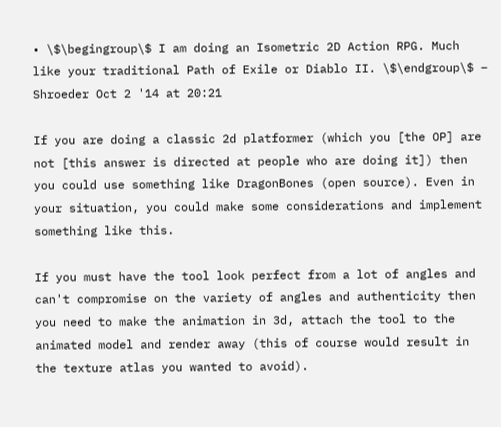• \$\begingroup\$ I am doing an Isometric 2D Action RPG. Much like your traditional Path of Exile or Diablo II. \$\endgroup\$ – Shroeder Oct 2 '14 at 20:21

If you are doing a classic 2d platformer (which you [the OP] are not [this answer is directed at people who are doing it]) then you could use something like DragonBones (open source). Even in your situation, you could make some considerations and implement something like this.

If you must have the tool look perfect from a lot of angles and can't compromise on the variety of angles and authenticity then you need to make the animation in 3d, attach the tool to the animated model and render away (this of course would result in the texture atlas you wanted to avoid).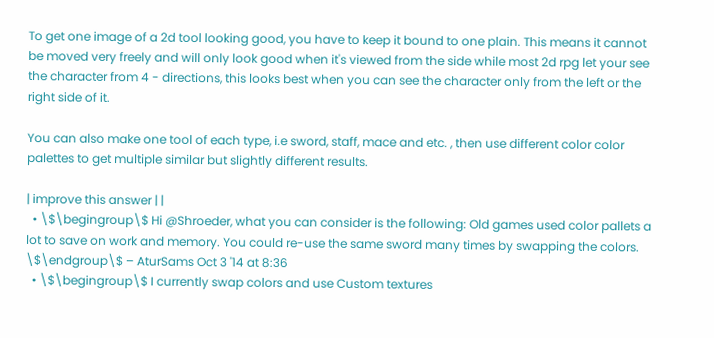To get one image of a 2d tool looking good, you have to keep it bound to one plain. This means it cannot be moved very freely and will only look good when it's viewed from the side while most 2d rpg let your see the character from 4 - directions, this looks best when you can see the character only from the left or the right side of it.

You can also make one tool of each type, i.e sword, staff, mace and etc. , then use different color color palettes to get multiple similar but slightly different results.

| improve this answer | |
  • \$\begingroup\$ Hi @Shroeder, what you can consider is the following: Old games used color pallets a lot to save on work and memory. You could re-use the same sword many times by swapping the colors. \$\endgroup\$ – AturSams Oct 3 '14 at 8:36
  • \$\begingroup\$ I currently swap colors and use Custom textures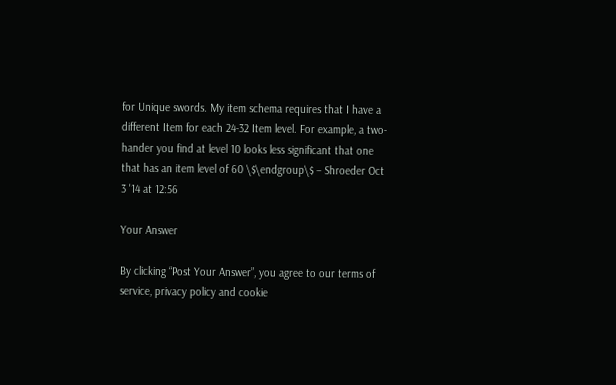for Unique swords. My item schema requires that I have a different Item for each 24-32 Item level. For example, a two-hander you find at level 10 looks less significant that one that has an item level of 60 \$\endgroup\$ – Shroeder Oct 3 '14 at 12:56

Your Answer

By clicking “Post Your Answer”, you agree to our terms of service, privacy policy and cookie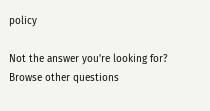policy

Not the answer you're looking for? Browse other questions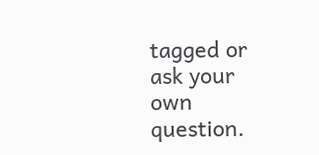tagged or ask your own question.